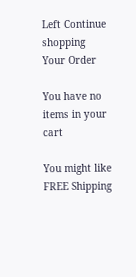Left Continue shopping
Your Order

You have no items in your cart

You might like
FREE Shipping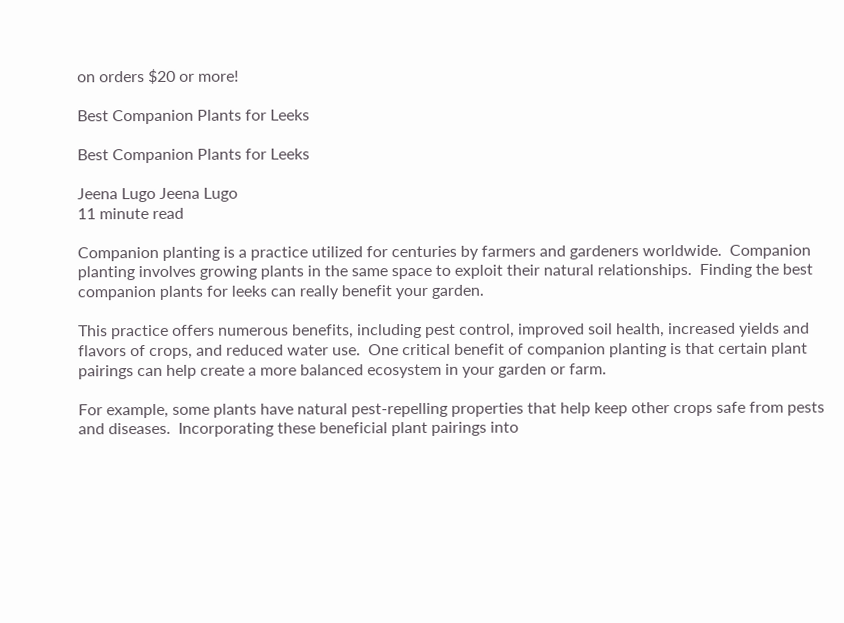on orders $20 or more!

Best Companion Plants for Leeks

Best Companion Plants for Leeks

Jeena Lugo Jeena Lugo
11 minute read

Companion planting is a practice utilized for centuries by farmers and gardeners worldwide.  Companion planting involves growing plants in the same space to exploit their natural relationships.  Finding the best companion plants for leeks can really benefit your garden.

This practice offers numerous benefits, including pest control, improved soil health, increased yields and flavors of crops, and reduced water use.  One critical benefit of companion planting is that certain plant pairings can help create a more balanced ecosystem in your garden or farm.

For example, some plants have natural pest-repelling properties that help keep other crops safe from pests and diseases.  Incorporating these beneficial plant pairings into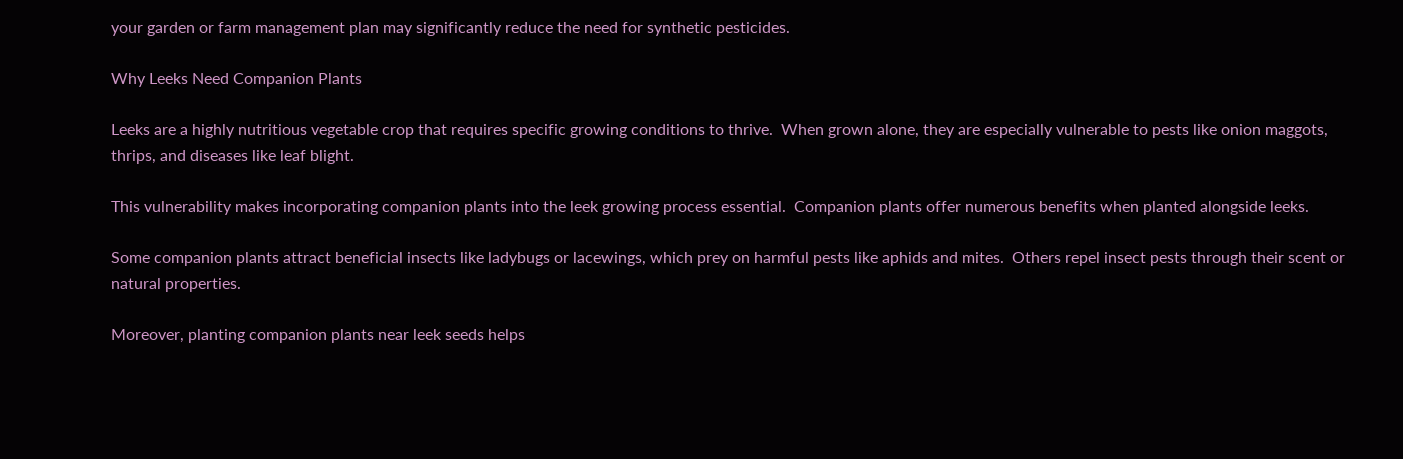your garden or farm management plan may significantly reduce the need for synthetic pesticides.

Why Leeks Need Companion Plants

Leeks are a highly nutritious vegetable crop that requires specific growing conditions to thrive.  When grown alone, they are especially vulnerable to pests like onion maggots, thrips, and diseases like leaf blight.

This vulnerability makes incorporating companion plants into the leek growing process essential.  Companion plants offer numerous benefits when planted alongside leeks.

Some companion plants attract beneficial insects like ladybugs or lacewings, which prey on harmful pests like aphids and mites.  Others repel insect pests through their scent or natural properties.

Moreover, planting companion plants near leek seeds helps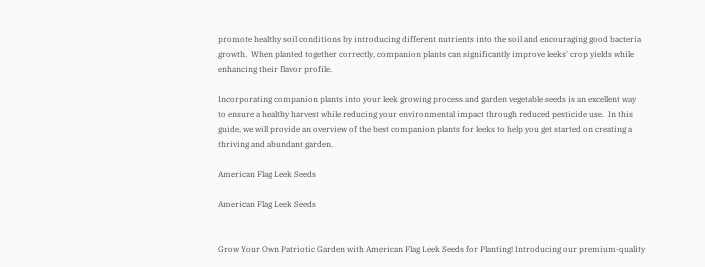promote healthy soil conditions by introducing different nutrients into the soil and encouraging good bacteria growth.  When planted together correctly, companion plants can significantly improve leeks' crop yields while enhancing their flavor profile.

Incorporating companion plants into your leek growing process and garden vegetable seeds is an excellent way to ensure a healthy harvest while reducing your environmental impact through reduced pesticide use.  In this guide, we will provide an overview of the best companion plants for leeks to help you get started on creating a thriving and abundant garden.

American Flag Leek Seeds

American Flag Leek Seeds


Grow Your Own Patriotic Garden with American Flag Leek Seeds for Planting! Introducing our premium-quality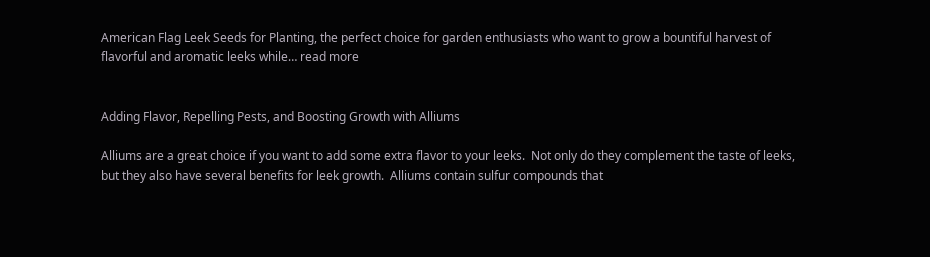American Flag Leek Seeds for Planting, the perfect choice for garden enthusiasts who want to grow a bountiful harvest of flavorful and aromatic leeks while… read more


Adding Flavor, Repelling Pests, and Boosting Growth with Alliums

Alliums are a great choice if you want to add some extra flavor to your leeks.  Not only do they complement the taste of leeks, but they also have several benefits for leek growth.  Alliums contain sulfur compounds that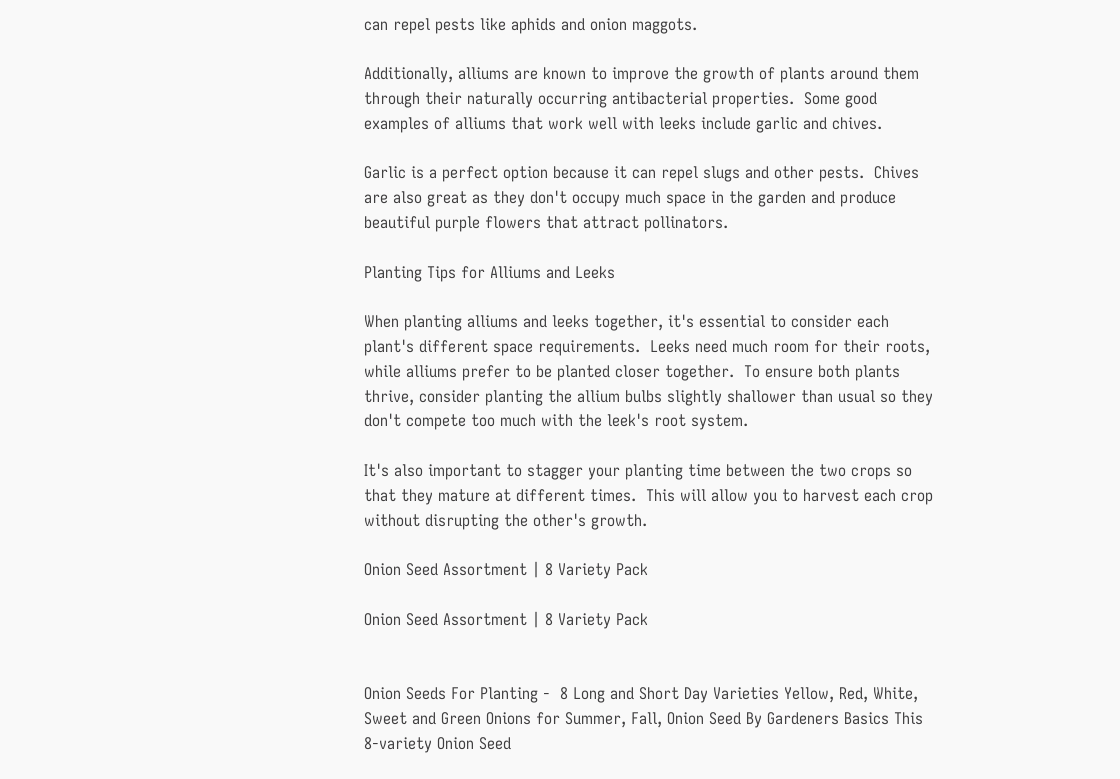can repel pests like aphids and onion maggots.

Additionally, alliums are known to improve the growth of plants around them through their naturally occurring antibacterial properties.  Some good examples of alliums that work well with leeks include garlic and chives.

Garlic is a perfect option because it can repel slugs and other pests.  Chives are also great as they don't occupy much space in the garden and produce beautiful purple flowers that attract pollinators.

Planting Tips for Alliums and Leeks

When planting alliums and leeks together, it's essential to consider each plant's different space requirements.  Leeks need much room for their roots, while alliums prefer to be planted closer together.  To ensure both plants thrive, consider planting the allium bulbs slightly shallower than usual so they don't compete too much with the leek's root system.

It's also important to stagger your planting time between the two crops so that they mature at different times.  This will allow you to harvest each crop without disrupting the other's growth.

Onion Seed Assortment | 8 Variety Pack

Onion Seed Assortment | 8 Variety Pack


Onion Seeds For Planting -  8 Long and Short Day Varieties Yellow, Red, White, Sweet and Green Onions for Summer, Fall, Onion Seed By Gardeners Basics This 8-variety Onion Seed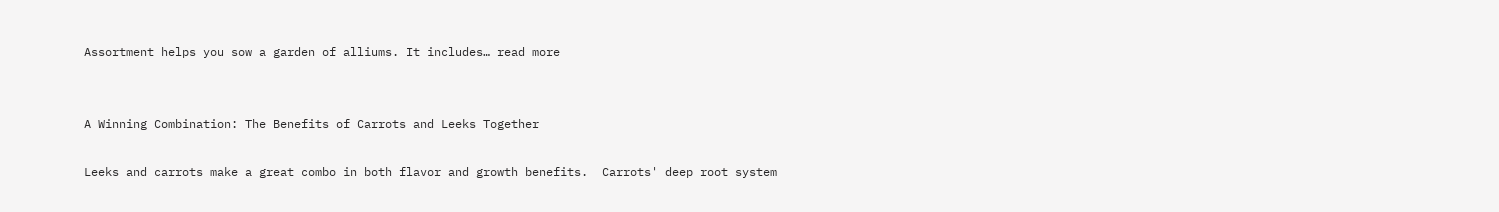Assortment helps you sow a garden of alliums. It includes… read more


A Winning Combination: The Benefits of Carrots and Leeks Together

Leeks and carrots make a great combo in both flavor and growth benefits.  Carrots' deep root system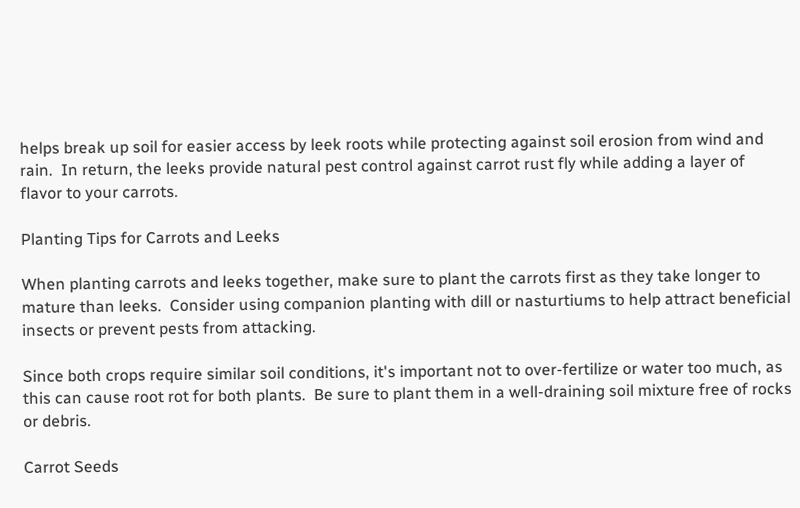helps break up soil for easier access by leek roots while protecting against soil erosion from wind and rain.  In return, the leeks provide natural pest control against carrot rust fly while adding a layer of flavor to your carrots.

Planting Tips for Carrots and Leeks

When planting carrots and leeks together, make sure to plant the carrots first as they take longer to mature than leeks.  Consider using companion planting with dill or nasturtiums to help attract beneficial insects or prevent pests from attacking.

Since both crops require similar soil conditions, it's important not to over-fertilize or water too much, as this can cause root rot for both plants.  Be sure to plant them in a well-draining soil mixture free of rocks or debris.

Carrot Seeds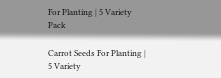For Planting | 5 Variety Pack

Carrot Seeds For Planting | 5 Variety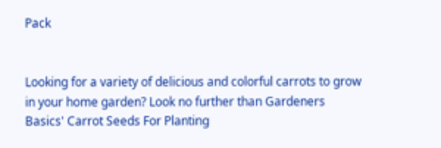Pack


Looking for a variety of delicious and colorful carrots to grow in your home garden? Look no further than Gardeners Basics' Carrot Seeds For Planting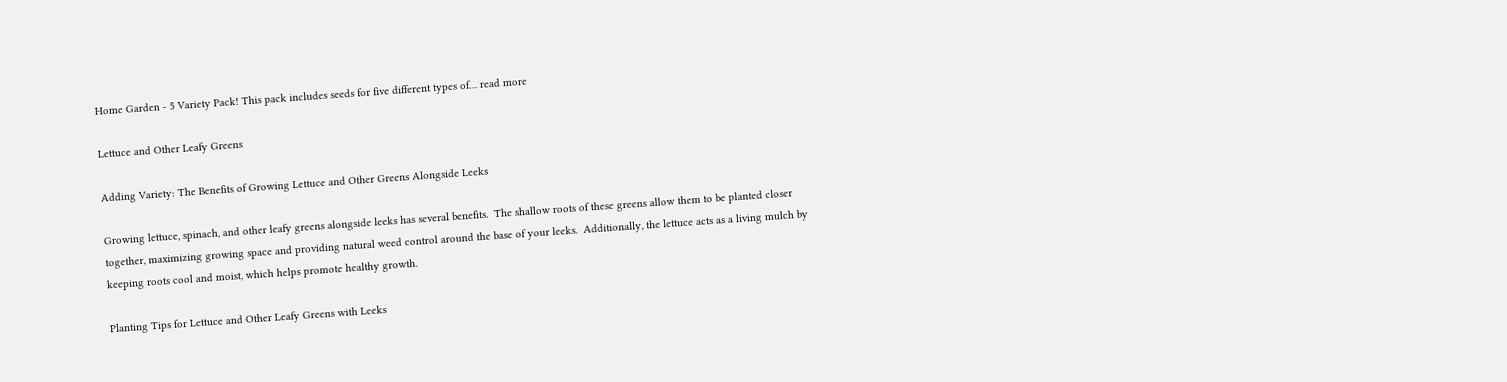Home Garden - 5 Variety Pack! This pack includes seeds for five different types of… read more

Lettuce and Other Leafy Greens

Adding Variety: The Benefits of Growing Lettuce and Other Greens Alongside Leeks

Growing lettuce, spinach, and other leafy greens alongside leeks has several benefits.  The shallow roots of these greens allow them to be planted closer together, maximizing growing space and providing natural weed control around the base of your leeks.  Additionally, the lettuce acts as a living mulch by keeping roots cool and moist, which helps promote healthy growth.

Planting Tips for Lettuce and Other Leafy Greens with Leeks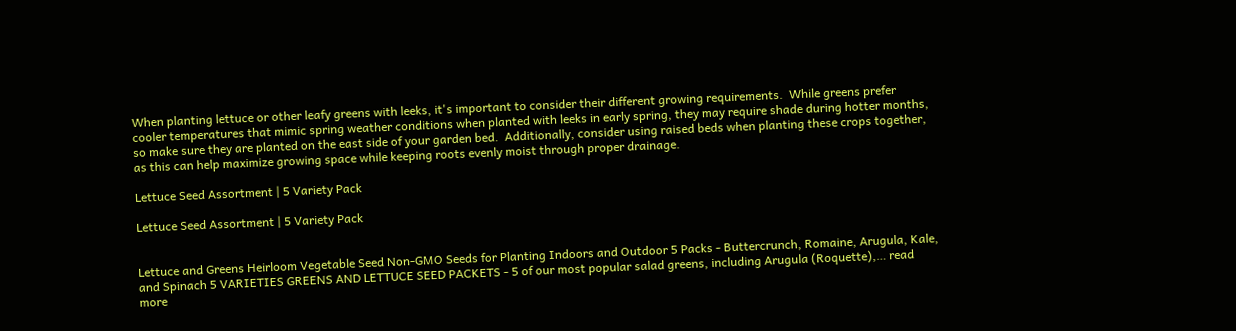When planting lettuce or other leafy greens with leeks, it's important to consider their different growing requirements.  While greens prefer cooler temperatures that mimic spring weather conditions when planted with leeks in early spring, they may require shade during hotter months, so make sure they are planted on the east side of your garden bed.  Additionally, consider using raised beds when planting these crops together, as this can help maximize growing space while keeping roots evenly moist through proper drainage.

Lettuce Seed Assortment | 5 Variety Pack

Lettuce Seed Assortment | 5 Variety Pack


Lettuce and Greens Heirloom Vegetable Seed Non-GMO Seeds for Planting Indoors and Outdoor 5 Packs - Buttercrunch, Romaine, Arugula, Kale, and Spinach 5 VARIETIES GREENS AND LETTUCE SEED PACKETS - 5 of our most popular salad greens, including Arugula (Roquette),… read more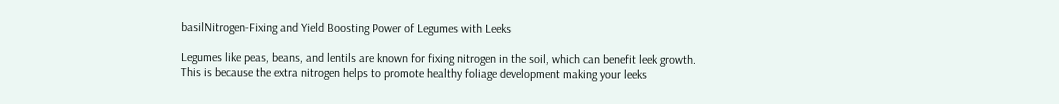basilNitrogen-Fixing and Yield Boosting Power of Legumes with Leeks

Legumes like peas, beans, and lentils are known for fixing nitrogen in the soil, which can benefit leek growth.  This is because the extra nitrogen helps to promote healthy foliage development making your leeks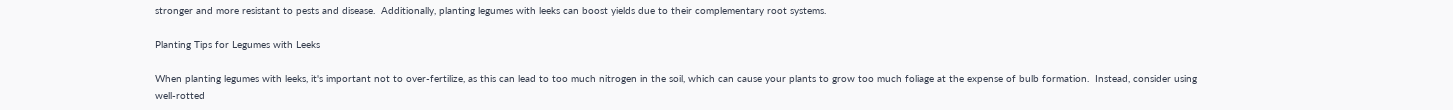stronger and more resistant to pests and disease.  Additionally, planting legumes with leeks can boost yields due to their complementary root systems.

Planting Tips for Legumes with Leeks

When planting legumes with leeks, it's important not to over-fertilize, as this can lead to too much nitrogen in the soil, which can cause your plants to grow too much foliage at the expense of bulb formation.  Instead, consider using well-rotted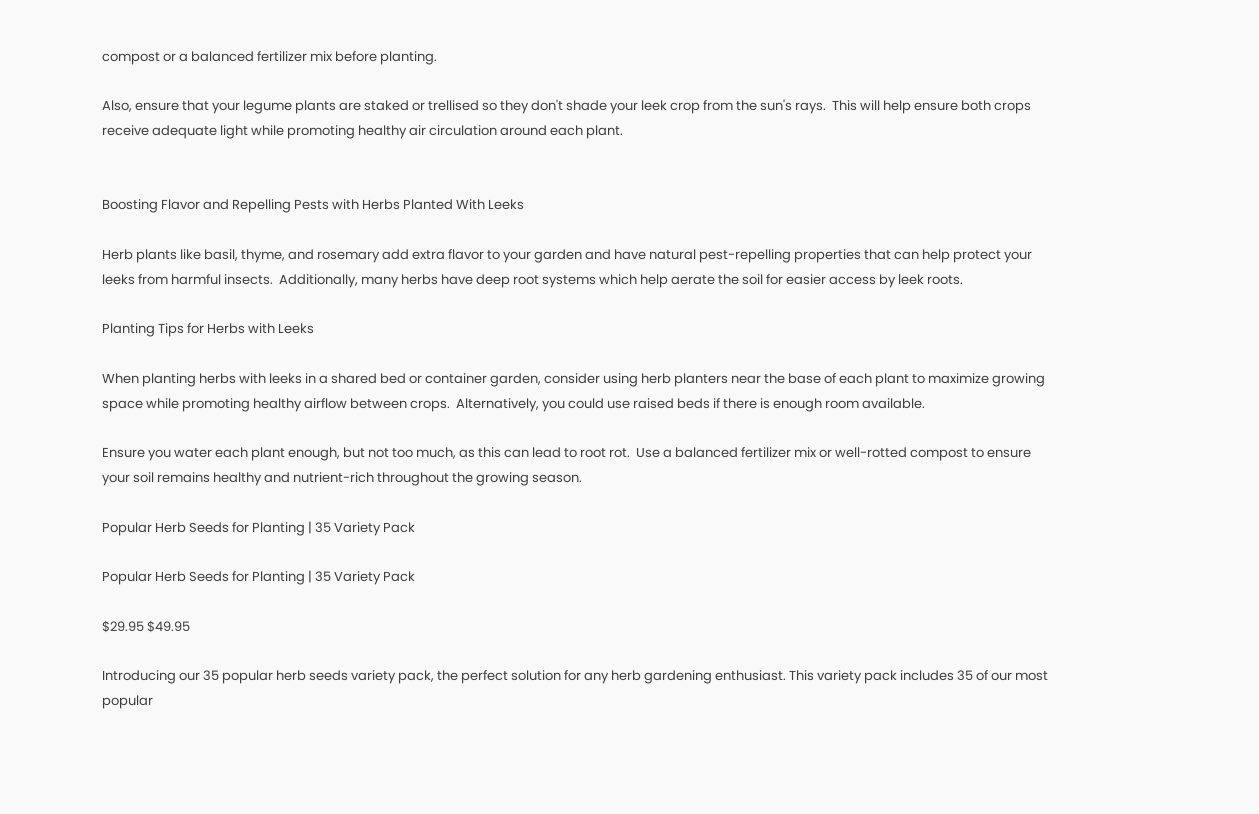compost or a balanced fertilizer mix before planting.

Also, ensure that your legume plants are staked or trellised so they don't shade your leek crop from the sun's rays.  This will help ensure both crops receive adequate light while promoting healthy air circulation around each plant.


Boosting Flavor and Repelling Pests with Herbs Planted With Leeks

Herb plants like basil, thyme, and rosemary add extra flavor to your garden and have natural pest-repelling properties that can help protect your leeks from harmful insects.  Additionally, many herbs have deep root systems which help aerate the soil for easier access by leek roots.

Planting Tips for Herbs with Leeks

When planting herbs with leeks in a shared bed or container garden, consider using herb planters near the base of each plant to maximize growing space while promoting healthy airflow between crops.  Alternatively, you could use raised beds if there is enough room available.

Ensure you water each plant enough, but not too much, as this can lead to root rot.  Use a balanced fertilizer mix or well-rotted compost to ensure your soil remains healthy and nutrient-rich throughout the growing season.

Popular Herb Seeds for Planting | 35 Variety Pack

Popular Herb Seeds for Planting | 35 Variety Pack

$29.95 $49.95

Introducing our 35 popular herb seeds variety pack, the perfect solution for any herb gardening enthusiast. This variety pack includes 35 of our most popular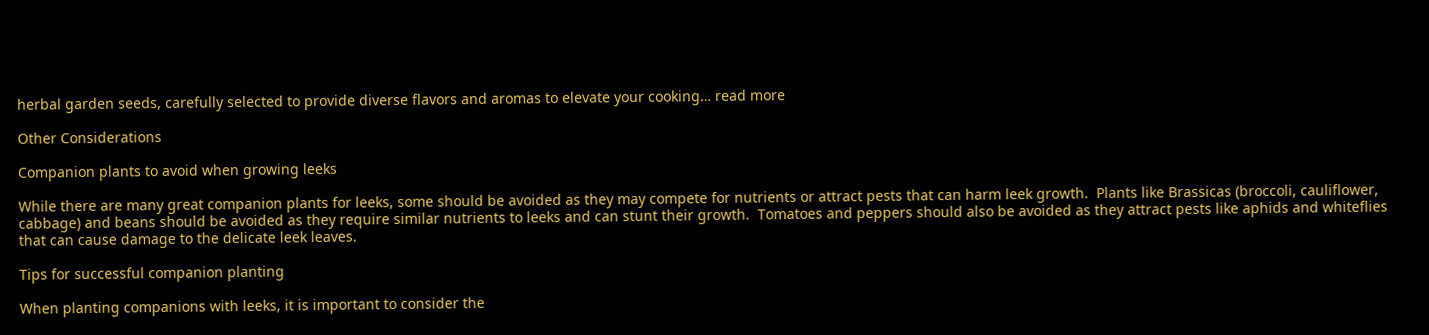herbal garden seeds, carefully selected to provide diverse flavors and aromas to elevate your cooking… read more

Other Considerations

Companion plants to avoid when growing leeks

While there are many great companion plants for leeks, some should be avoided as they may compete for nutrients or attract pests that can harm leek growth.  Plants like Brassicas (broccoli, cauliflower, cabbage) and beans should be avoided as they require similar nutrients to leeks and can stunt their growth.  Tomatoes and peppers should also be avoided as they attract pests like aphids and whiteflies that can cause damage to the delicate leek leaves.

Tips for successful companion planting

When planting companions with leeks, it is important to consider the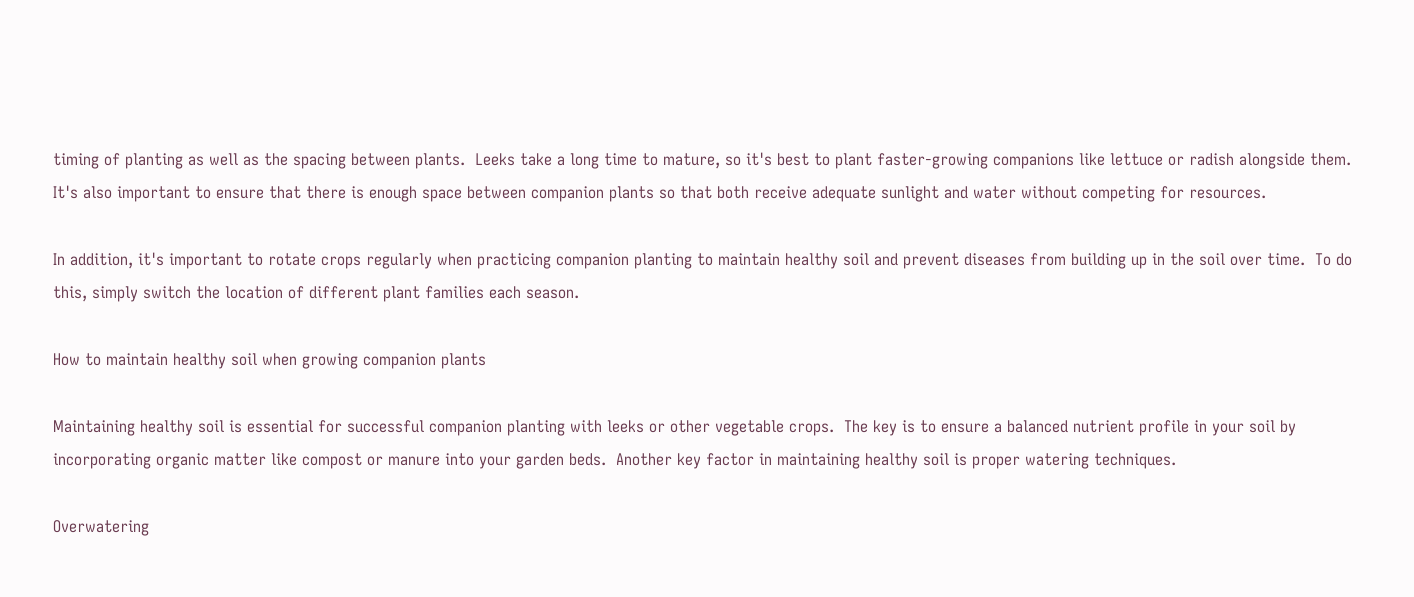timing of planting as well as the spacing between plants.  Leeks take a long time to mature, so it's best to plant faster-growing companions like lettuce or radish alongside them.  It's also important to ensure that there is enough space between companion plants so that both receive adequate sunlight and water without competing for resources.

In addition, it's important to rotate crops regularly when practicing companion planting to maintain healthy soil and prevent diseases from building up in the soil over time.  To do this, simply switch the location of different plant families each season.

How to maintain healthy soil when growing companion plants

Maintaining healthy soil is essential for successful companion planting with leeks or other vegetable crops.  The key is to ensure a balanced nutrient profile in your soil by incorporating organic matter like compost or manure into your garden beds.  Another key factor in maintaining healthy soil is proper watering techniques.

Overwatering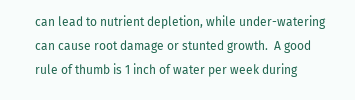can lead to nutrient depletion, while under-watering can cause root damage or stunted growth.  A good rule of thumb is 1 inch of water per week during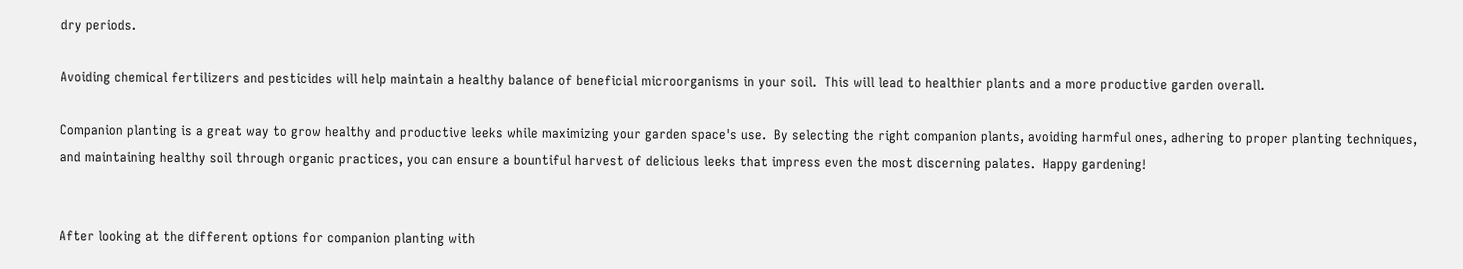dry periods.

Avoiding chemical fertilizers and pesticides will help maintain a healthy balance of beneficial microorganisms in your soil.  This will lead to healthier plants and a more productive garden overall.

Companion planting is a great way to grow healthy and productive leeks while maximizing your garden space's use.  By selecting the right companion plants, avoiding harmful ones, adhering to proper planting techniques, and maintaining healthy soil through organic practices, you can ensure a bountiful harvest of delicious leeks that impress even the most discerning palates.  Happy gardening!


After looking at the different options for companion planting with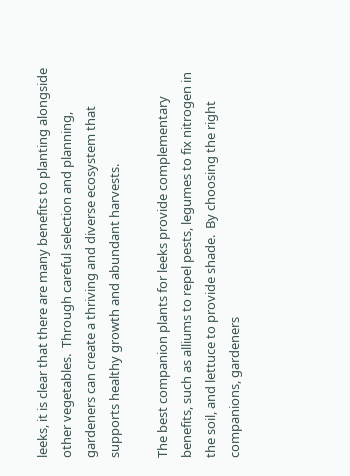leeks, it is clear that there are many benefits to planting alongside other vegetables.  Through careful selection and planning, gardeners can create a thriving and diverse ecosystem that supports healthy growth and abundant harvests.

The best companion plants for leeks provide complementary benefits, such as alliums to repel pests, legumes to fix nitrogen in the soil, and lettuce to provide shade.  By choosing the right companions, gardeners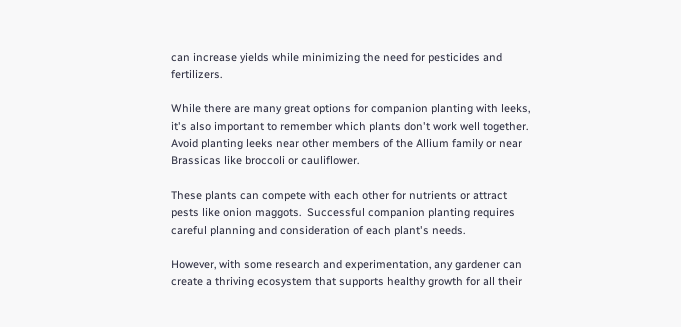can increase yields while minimizing the need for pesticides and fertilizers.

While there are many great options for companion planting with leeks, it's also important to remember which plants don't work well together.  Avoid planting leeks near other members of the Allium family or near Brassicas like broccoli or cauliflower.

These plants can compete with each other for nutrients or attract pests like onion maggots.  Successful companion planting requires careful planning and consideration of each plant's needs.

However, with some research and experimentation, any gardener can create a thriving ecosystem that supports healthy growth for all their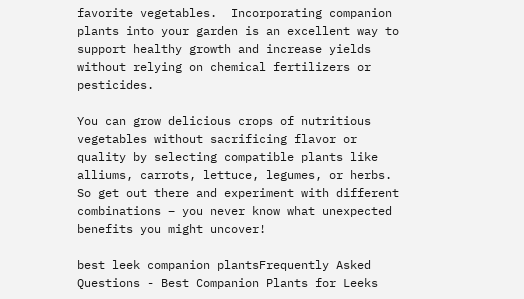favorite vegetables.  Incorporating companion plants into your garden is an excellent way to support healthy growth and increase yields without relying on chemical fertilizers or pesticides.

You can grow delicious crops of nutritious vegetables without sacrificing flavor or quality by selecting compatible plants like alliums, carrots, lettuce, legumes, or herbs.  So get out there and experiment with different combinations – you never know what unexpected benefits you might uncover!

best leek companion plantsFrequently Asked Questions - Best Companion Plants for Leeks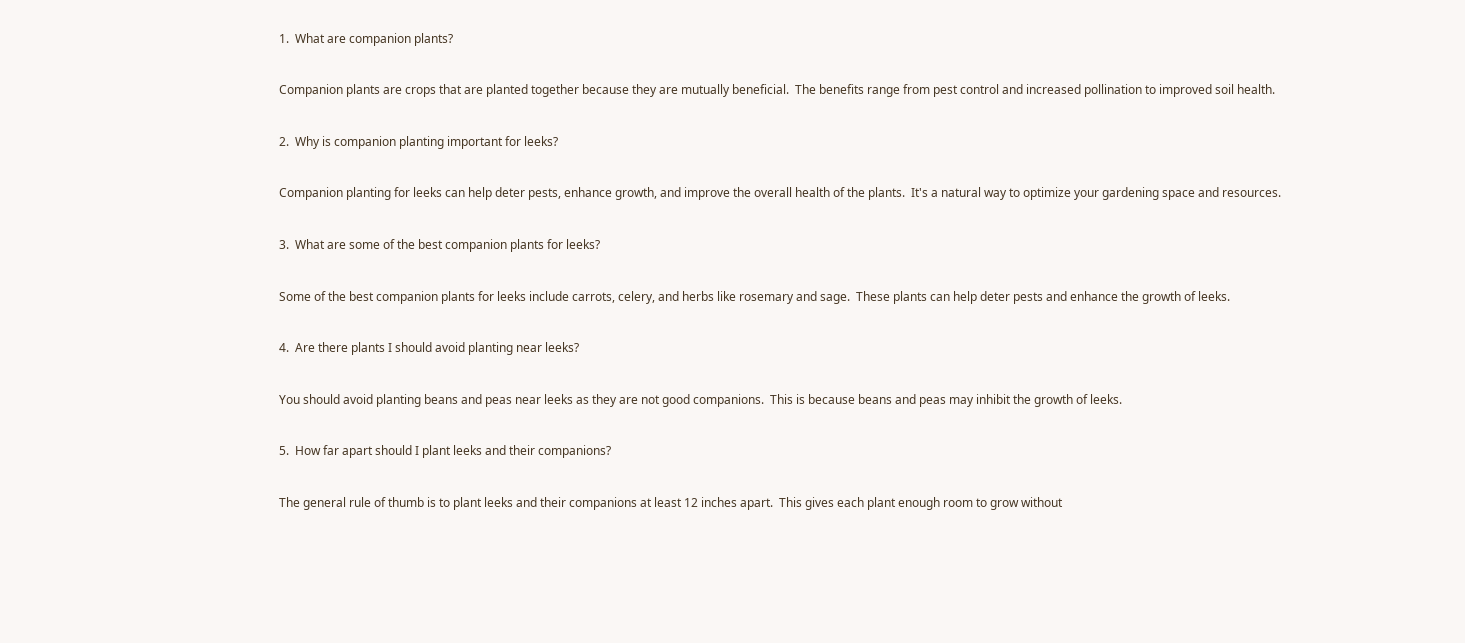1.  What are companion plants?

Companion plants are crops that are planted together because they are mutually beneficial.  The benefits range from pest control and increased pollination to improved soil health.

2.  Why is companion planting important for leeks?

Companion planting for leeks can help deter pests, enhance growth, and improve the overall health of the plants.  It's a natural way to optimize your gardening space and resources.

3.  What are some of the best companion plants for leeks?

Some of the best companion plants for leeks include carrots, celery, and herbs like rosemary and sage.  These plants can help deter pests and enhance the growth of leeks.

4.  Are there plants I should avoid planting near leeks?

You should avoid planting beans and peas near leeks as they are not good companions.  This is because beans and peas may inhibit the growth of leeks.

5.  How far apart should I plant leeks and their companions?

The general rule of thumb is to plant leeks and their companions at least 12 inches apart.  This gives each plant enough room to grow without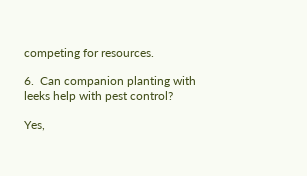competing for resources.

6.  Can companion planting with leeks help with pest control?

Yes,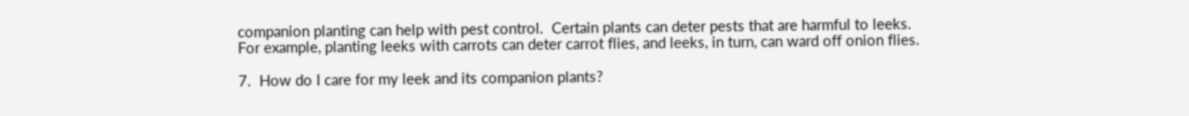companion planting can help with pest control.  Certain plants can deter pests that are harmful to leeks.  For example, planting leeks with carrots can deter carrot flies, and leeks, in turn, can ward off onion flies.

7.  How do I care for my leek and its companion plants?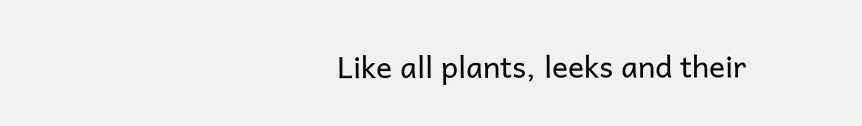Like all plants, leeks and their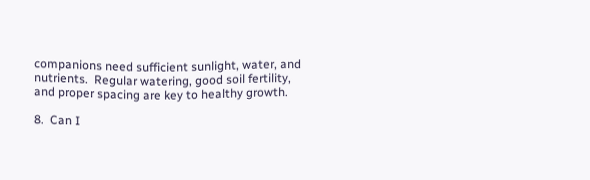companions need sufficient sunlight, water, and nutrients.  Regular watering, good soil fertility, and proper spacing are key to healthy growth.

8.  Can I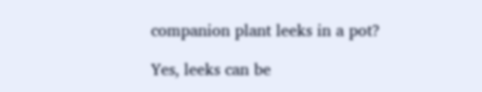companion plant leeks in a pot?

Yes, leeks can be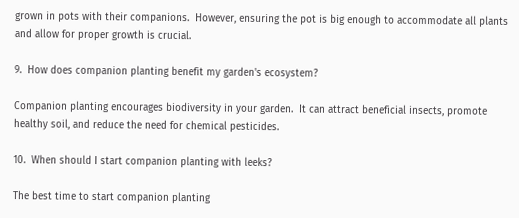grown in pots with their companions.  However, ensuring the pot is big enough to accommodate all plants and allow for proper growth is crucial.

9.  How does companion planting benefit my garden's ecosystem?

Companion planting encourages biodiversity in your garden.  It can attract beneficial insects, promote healthy soil, and reduce the need for chemical pesticides.

10.  When should I start companion planting with leeks?

The best time to start companion planting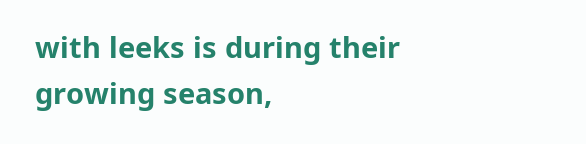with leeks is during their growing season,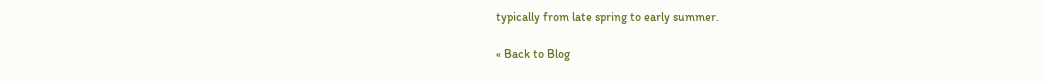typically from late spring to early summer.

« Back to Blog